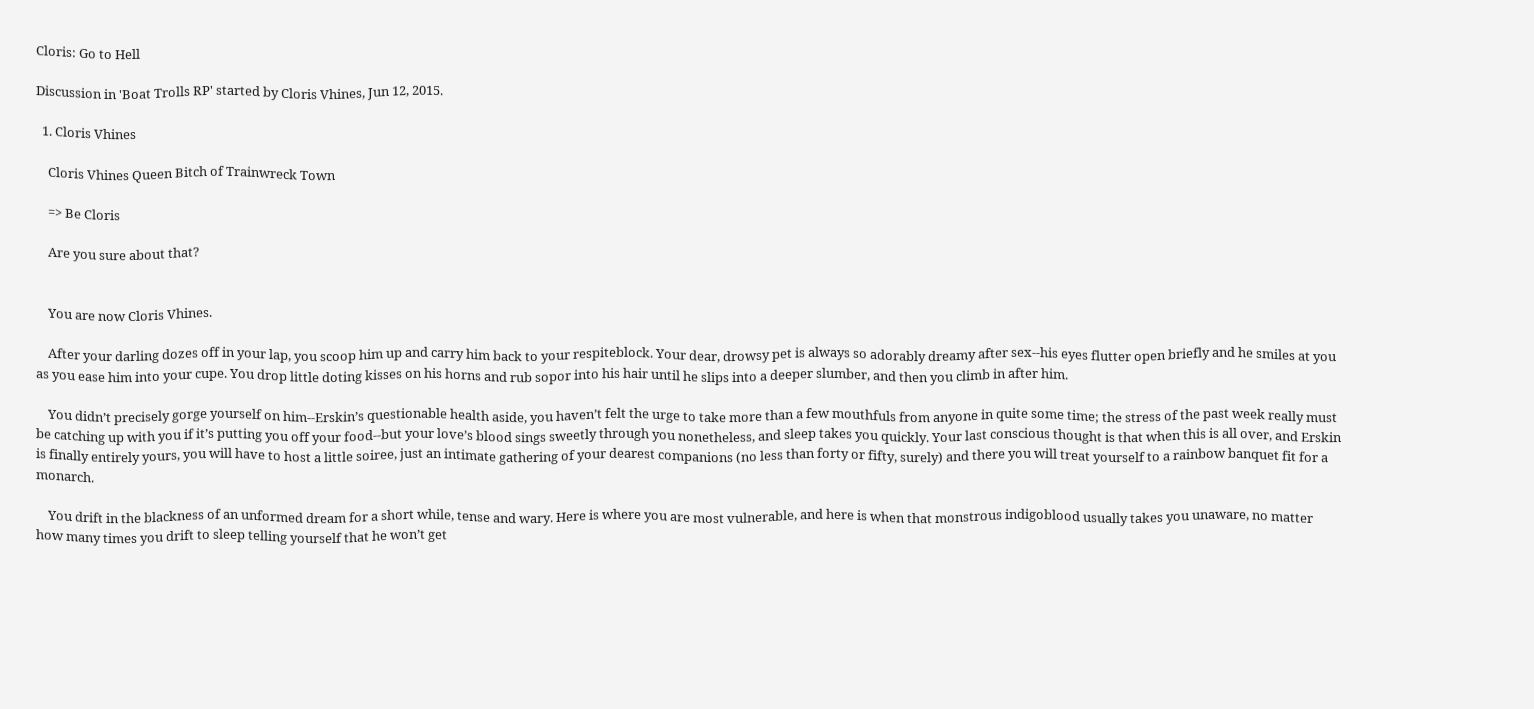Cloris: Go to Hell

Discussion in 'Boat Trolls RP' started by Cloris Vhines, Jun 12, 2015.

  1. Cloris Vhines

    Cloris Vhines Queen Bitch of Trainwreck Town

    => Be Cloris

    Are you sure about that?


    You are now Cloris Vhines.

    After your darling dozes off in your lap, you scoop him up and carry him back to your respiteblock. Your dear, drowsy pet is always so adorably dreamy after sex--his eyes flutter open briefly and he smiles at you as you ease him into your cupe. You drop little doting kisses on his horns and rub sopor into his hair until he slips into a deeper slumber, and then you climb in after him.

    You didn’t precisely gorge yourself on him--Erskin’s questionable health aside, you haven’t felt the urge to take more than a few mouthfuls from anyone in quite some time; the stress of the past week really must be catching up with you if it’s putting you off your food--but your love’s blood sings sweetly through you nonetheless, and sleep takes you quickly. Your last conscious thought is that when this is all over, and Erskin is finally entirely yours, you will have to host a little soiree, just an intimate gathering of your dearest companions (no less than forty or fifty, surely) and there you will treat yourself to a rainbow banquet fit for a monarch.

    You drift in the blackness of an unformed dream for a short while, tense and wary. Here is where you are most vulnerable, and here is when that monstrous indigoblood usually takes you unaware, no matter how many times you drift to sleep telling yourself that he won’t get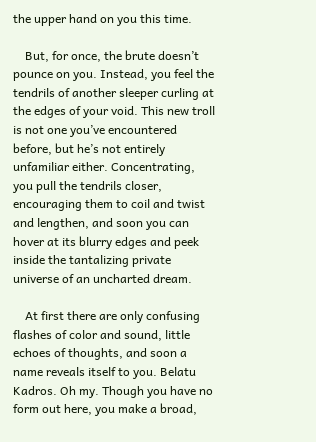the upper hand on you this time.

    But, for once, the brute doesn’t pounce on you. Instead, you feel the tendrils of another sleeper curling at the edges of your void. This new troll is not one you’ve encountered before, but he’s not entirely unfamiliar either. Concentrating, you pull the tendrils closer, encouraging them to coil and twist and lengthen, and soon you can hover at its blurry edges and peek inside the tantalizing private universe of an uncharted dream.

    At first there are only confusing flashes of color and sound, little echoes of thoughts, and soon a name reveals itself to you. Belatu Kadros. Oh my. Though you have no form out here, you make a broad,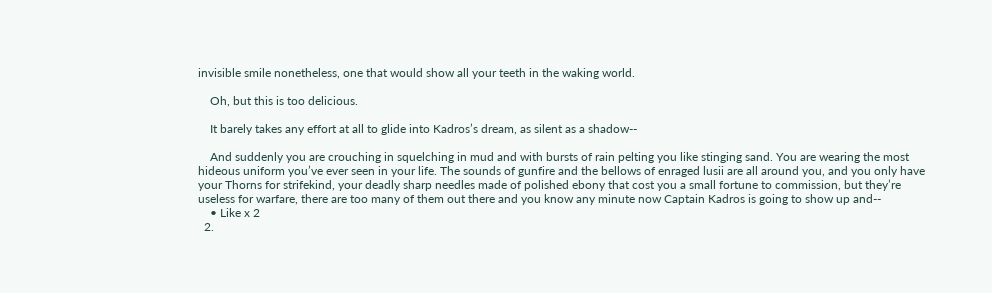invisible smile nonetheless, one that would show all your teeth in the waking world.

    Oh, but this is too delicious.

    It barely takes any effort at all to glide into Kadros’s dream, as silent as a shadow--

    And suddenly you are crouching in squelching in mud and with bursts of rain pelting you like stinging sand. You are wearing the most hideous uniform you’ve ever seen in your life. The sounds of gunfire and the bellows of enraged lusii are all around you, and you only have your Thorns for strifekind, your deadly sharp needles made of polished ebony that cost you a small fortune to commission, but they’re useless for warfare, there are too many of them out there and you know any minute now Captain Kadros is going to show up and--
    • Like x 2
  2.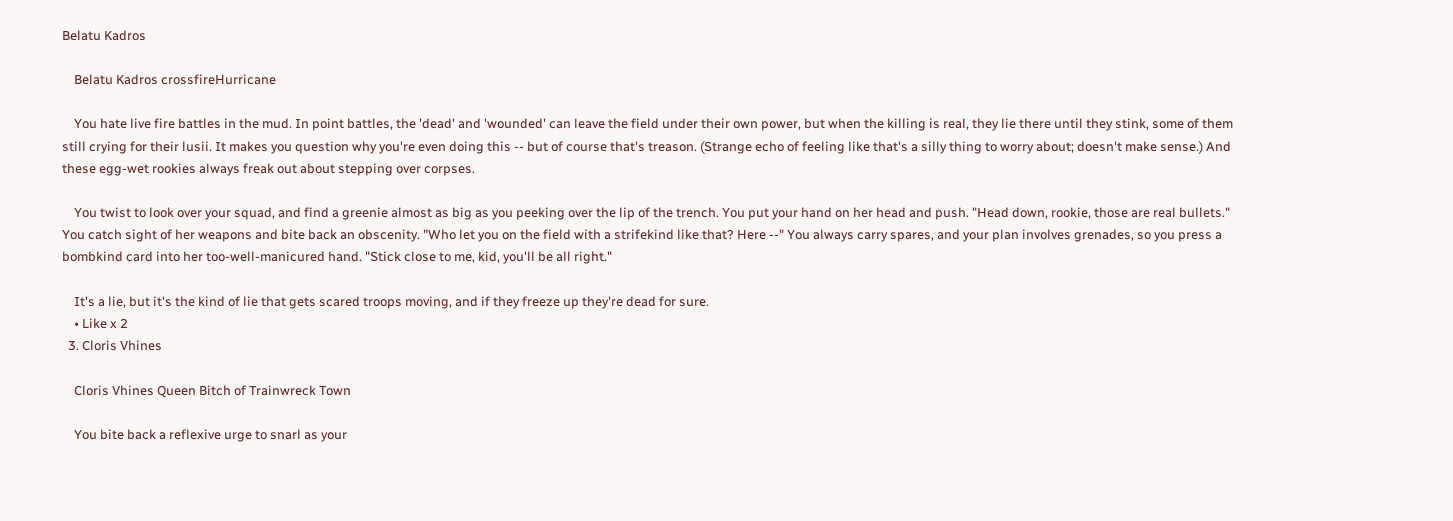Belatu Kadros

    Belatu Kadros crossfireHurricane

    You hate live fire battles in the mud. In point battles, the 'dead' and 'wounded' can leave the field under their own power, but when the killing is real, they lie there until they stink, some of them still crying for their lusii. It makes you question why you're even doing this -- but of course that's treason. (Strange echo of feeling like that's a silly thing to worry about; doesn't make sense.) And these egg-wet rookies always freak out about stepping over corpses.

    You twist to look over your squad, and find a greenie almost as big as you peeking over the lip of the trench. You put your hand on her head and push. "Head down, rookie, those are real bullets." You catch sight of her weapons and bite back an obscenity. "Who let you on the field with a strifekind like that? Here --" You always carry spares, and your plan involves grenades, so you press a bombkind card into her too-well-manicured hand. "Stick close to me, kid, you'll be all right."

    It's a lie, but it's the kind of lie that gets scared troops moving, and if they freeze up they're dead for sure.
    • Like x 2
  3. Cloris Vhines

    Cloris Vhines Queen Bitch of Trainwreck Town

    You bite back a reflexive urge to snarl as your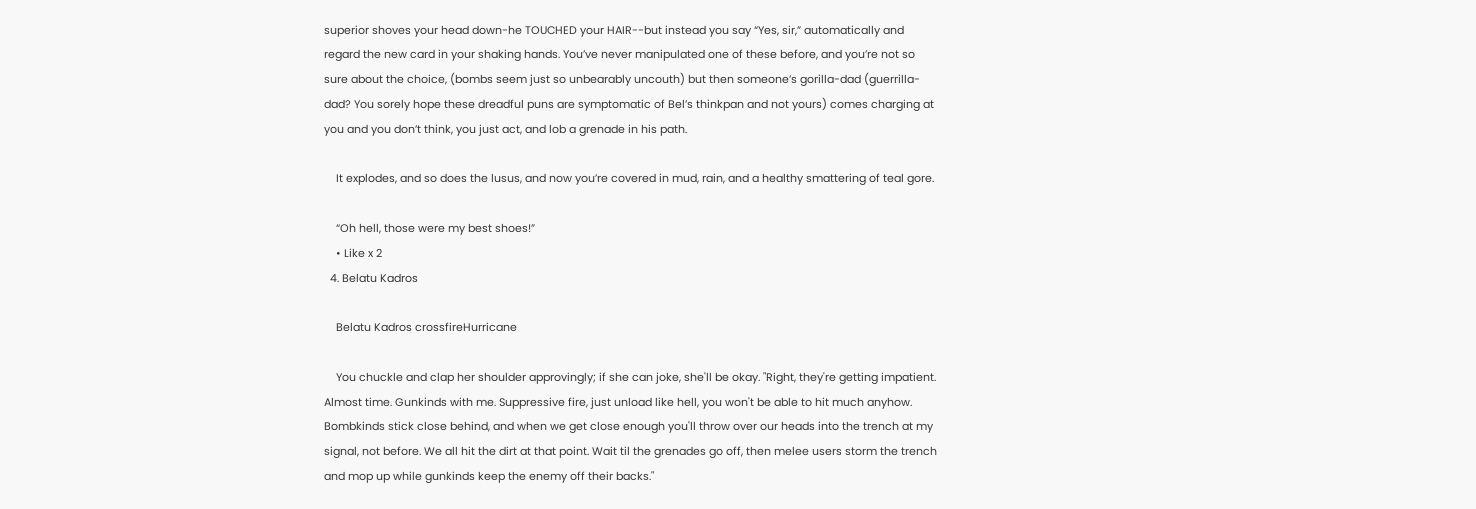superior shoves your head down-he TOUCHED your HAIR--but instead you say “Yes, sir,” automatically and regard the new card in your shaking hands. You’ve never manipulated one of these before, and you’re not so sure about the choice, (bombs seem just so unbearably uncouth) but then someone’s gorilla-dad (guerrilla-dad? You sorely hope these dreadful puns are symptomatic of Bel’s thinkpan and not yours) comes charging at you and you don’t think, you just act, and lob a grenade in his path.

    It explodes, and so does the lusus, and now you’re covered in mud, rain, and a healthy smattering of teal gore.

    “Oh hell, those were my best shoes!”
    • Like x 2
  4. Belatu Kadros

    Belatu Kadros crossfireHurricane

    You chuckle and clap her shoulder approvingly; if she can joke, she'll be okay. "Right, they're getting impatient. Almost time. Gunkinds with me. Suppressive fire, just unload like hell, you won't be able to hit much anyhow. Bombkinds stick close behind, and when we get close enough you'll throw over our heads into the trench at my signal, not before. We all hit the dirt at that point. Wait til the grenades go off, then melee users storm the trench and mop up while gunkinds keep the enemy off their backs."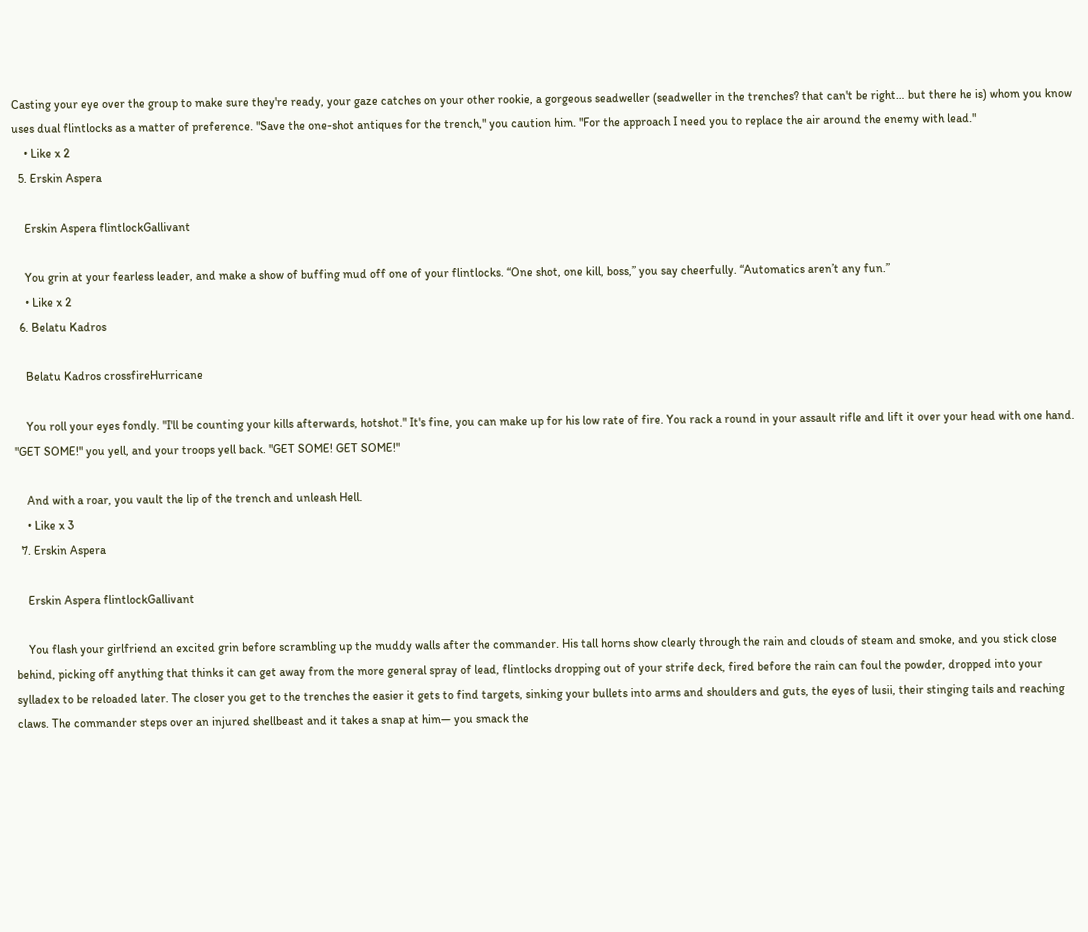Casting your eye over the group to make sure they're ready, your gaze catches on your other rookie, a gorgeous seadweller (seadweller in the trenches? that can't be right… but there he is) whom you know uses dual flintlocks as a matter of preference. "Save the one-shot antiques for the trench," you caution him. "For the approach I need you to replace the air around the enemy with lead."
    • Like x 2
  5. Erskin Aspera

    Erskin Aspera flintlockGallivant

    You grin at your fearless leader, and make a show of buffing mud off one of your flintlocks. “One shot, one kill, boss,” you say cheerfully. “Automatics aren’t any fun.”
    • Like x 2
  6. Belatu Kadros

    Belatu Kadros crossfireHurricane

    You roll your eyes fondly. "I'll be counting your kills afterwards, hotshot." It's fine, you can make up for his low rate of fire. You rack a round in your assault rifle and lift it over your head with one hand. "GET SOME!" you yell, and your troops yell back. "GET SOME! GET SOME!"

    And with a roar, you vault the lip of the trench and unleash Hell.
    • Like x 3
  7. Erskin Aspera

    Erskin Aspera flintlockGallivant

    You flash your girlfriend an excited grin before scrambling up the muddy walls after the commander. His tall horns show clearly through the rain and clouds of steam and smoke, and you stick close behind, picking off anything that thinks it can get away from the more general spray of lead, flintlocks dropping out of your strife deck, fired before the rain can foul the powder, dropped into your sylladex to be reloaded later. The closer you get to the trenches the easier it gets to find targets, sinking your bullets into arms and shoulders and guts, the eyes of lusii, their stinging tails and reaching claws. The commander steps over an injured shellbeast and it takes a snap at him— you smack the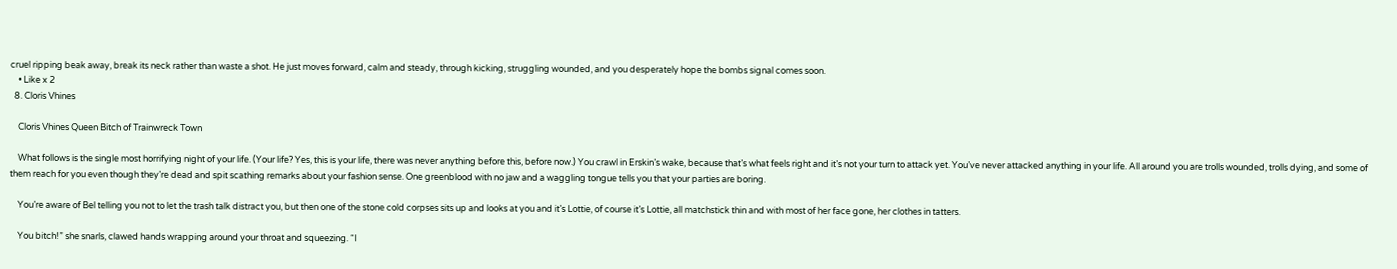cruel ripping beak away, break its neck rather than waste a shot. He just moves forward, calm and steady, through kicking, struggling wounded, and you desperately hope the bombs signal comes soon.
    • Like x 2
  8. Cloris Vhines

    Cloris Vhines Queen Bitch of Trainwreck Town

    What follows is the single most horrifying night of your life. (Your life? Yes, this is your life, there was never anything before this, before now.) You crawl in Erskin’s wake, because that’s what feels right and it’s not your turn to attack yet. You’ve never attacked anything in your life. All around you are trolls wounded, trolls dying, and some of them reach for you even though they’re dead and spit scathing remarks about your fashion sense. One greenblood with no jaw and a waggling tongue tells you that your parties are boring.

    You’re aware of Bel telling you not to let the trash talk distract you, but then one of the stone cold corpses sits up and looks at you and it’s Lottie, of course it’s Lottie, all matchstick thin and with most of her face gone, her clothes in tatters.

    You bitch!” she snarls, clawed hands wrapping around your throat and squeezing. “I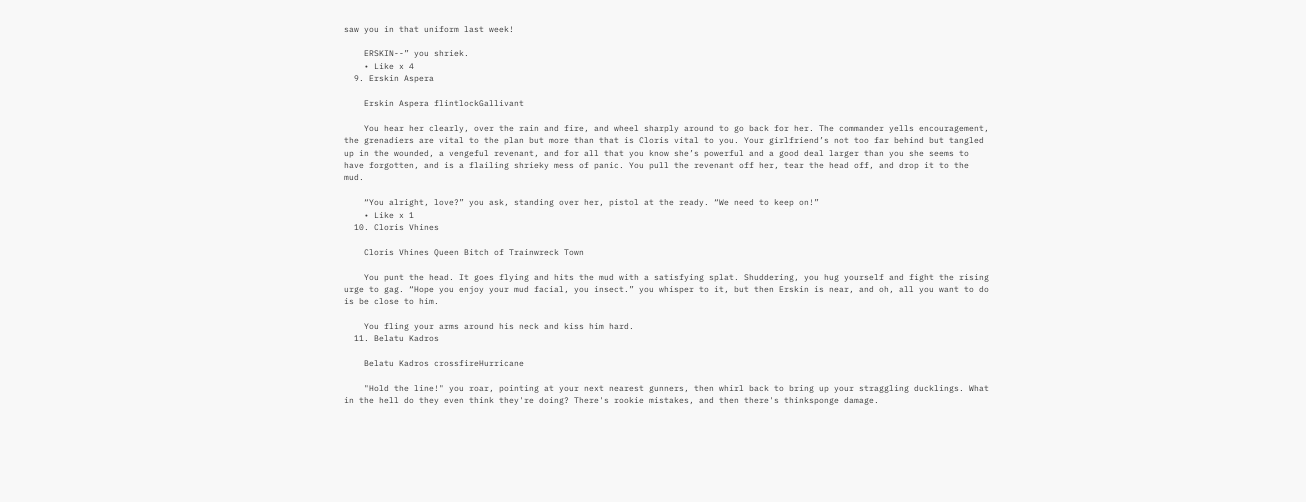saw you in that uniform last week!

    ERSKIN--” you shriek.
    • Like x 4
  9. Erskin Aspera

    Erskin Aspera flintlockGallivant

    You hear her clearly, over the rain and fire, and wheel sharply around to go back for her. The commander yells encouragement, the grenadiers are vital to the plan but more than that is Cloris vital to you. Your girlfriend’s not too far behind but tangled up in the wounded, a vengeful revenant, and for all that you know she’s powerful and a good deal larger than you she seems to have forgotten, and is a flailing shrieky mess of panic. You pull the revenant off her, tear the head off, and drop it to the mud.

    “You alright, love?” you ask, standing over her, pistol at the ready. “We need to keep on!”
    • Like x 1
  10. Cloris Vhines

    Cloris Vhines Queen Bitch of Trainwreck Town

    You punt the head. It goes flying and hits the mud with a satisfying splat. Shuddering, you hug yourself and fight the rising urge to gag. “Hope you enjoy your mud facial, you insect.” you whisper to it, but then Erskin is near, and oh, all you want to do is be close to him.

    You fling your arms around his neck and kiss him hard.
  11. Belatu Kadros

    Belatu Kadros crossfireHurricane

    "Hold the line!" you roar, pointing at your next nearest gunners, then whirl back to bring up your straggling ducklings. What in the hell do they even think they're doing? There's rookie mistakes, and then there's thinksponge damage.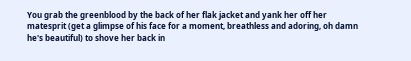You grab the greenblood by the back of her flak jacket and yank her off her matesprit (get a glimpse of his face for a moment, breathless and adoring, oh damn he's beautiful) to shove her back in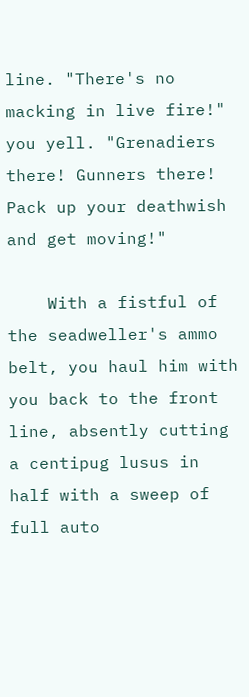line. "There's no macking in live fire!" you yell. "Grenadiers there! Gunners there! Pack up your deathwish and get moving!"

    With a fistful of the seadweller's ammo belt, you haul him with you back to the front line, absently cutting a centipug lusus in half with a sweep of full auto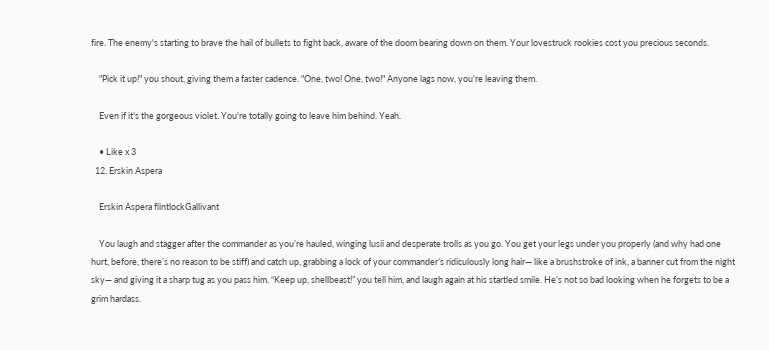fire. The enemy's starting to brave the hail of bullets to fight back, aware of the doom bearing down on them. Your lovestruck rookies cost you precious seconds.

    "Pick it up!" you shout, giving them a faster cadence. "One, two! One, two!" Anyone lags now, you're leaving them.

    Even if it's the gorgeous violet. You're totally going to leave him behind. Yeah.

    • Like x 3
  12. Erskin Aspera

    Erskin Aspera flintlockGallivant

    You laugh and stagger after the commander as you’re hauled, winging lusii and desperate trolls as you go. You get your legs under you properly (and why had one hurt, before, there’s no reason to be stiff) and catch up, grabbing a lock of your commander’s ridiculously long hair— like a brushstroke of ink, a banner cut from the night sky— and giving it a sharp tug as you pass him. “Keep up, shellbeast!” you tell him, and laugh again at his startled smile. He’s not so bad looking when he forgets to be a grim hardass.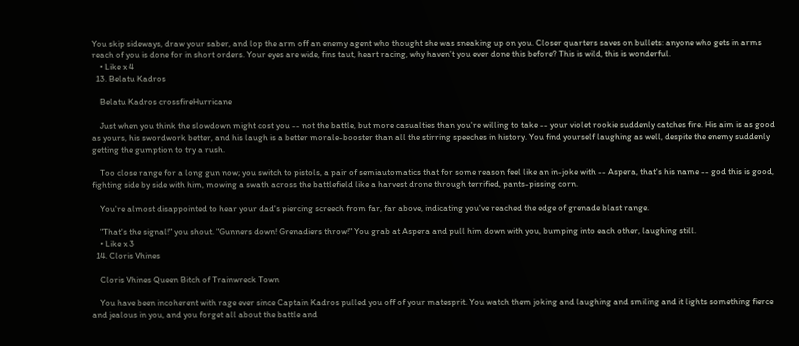You skip sideways, draw your saber, and lop the arm off an enemy agent who thought she was sneaking up on you. Closer quarters saves on bullets: anyone who gets in arms reach of you is done for in short orders. Your eyes are wide, fins taut, heart racing, why haven’t you ever done this before? This is wild, this is wonderful.
    • Like x 4
  13. Belatu Kadros

    Belatu Kadros crossfireHurricane

    Just when you think the slowdown might cost you -- not the battle, but more casualties than you're willing to take -- your violet rookie suddenly catches fire. His aim is as good as yours, his swordwork better, and his laugh is a better morale-booster than all the stirring speeches in history. You find yourself laughing as well, despite the enemy suddenly getting the gumption to try a rush.

    Too close range for a long gun now; you switch to pistols, a pair of semiautomatics that for some reason feel like an in-joke with -- Aspera, that's his name -- god this is good, fighting side by side with him, mowing a swath across the battlefield like a harvest drone through terrified, pants-pissing corn.

    You're almost disappointed to hear your dad's piercing screech from far, far above, indicating you've reached the edge of grenade blast range.

    "That's the signal!" you shout. "Gunners down! Grenadiers throw!" You grab at Aspera and pull him down with you, bumping into each other, laughing still.
    • Like x 3
  14. Cloris Vhines

    Cloris Vhines Queen Bitch of Trainwreck Town

    You have been incoherent with rage ever since Captain Kadros pulled you off of your matesprit. You watch them joking and laughing and smiling and it lights something fierce and jealous in you, and you forget all about the battle and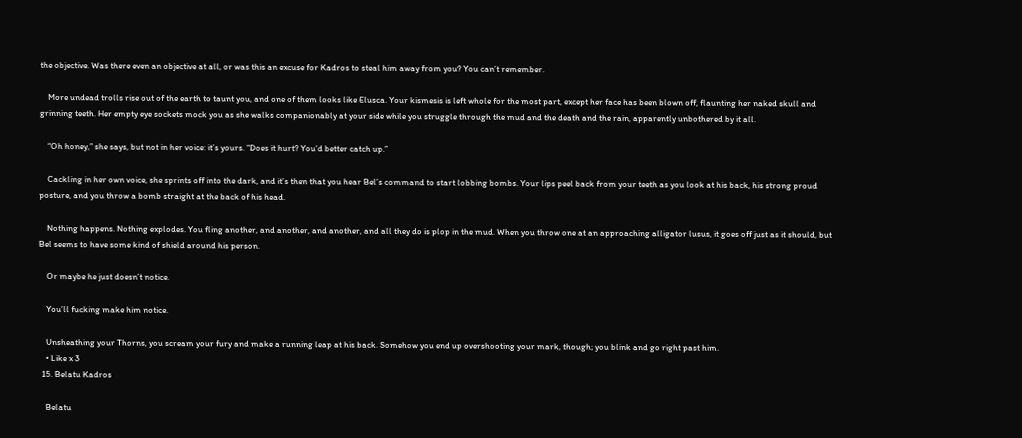the objective. Was there even an objective at all, or was this an excuse for Kadros to steal him away from you? You can’t remember.

    More undead trolls rise out of the earth to taunt you, and one of them looks like Elusca. Your kismesis is left whole for the most part, except her face has been blown off, flaunting her naked skull and grinning teeth. Her empty eye sockets mock you as she walks companionably at your side while you struggle through the mud and the death and the rain, apparently unbothered by it all.

    “Oh honey,” she says, but not in her voice: it’s yours. “Does it hurt? You’d better catch up.”

    Cackling in her own voice, she sprints off into the dark, and it’s then that you hear Bel’s command to start lobbing bombs. Your lips peel back from your teeth as you look at his back, his strong proud posture, and you throw a bomb straight at the back of his head.

    Nothing happens. Nothing explodes. You fling another, and another, and another, and all they do is plop in the mud. When you throw one at an approaching alligator lusus, it goes off just as it should, but Bel seems to have some kind of shield around his person.

    Or maybe he just doesn’t notice.

    You’ll fucking make him notice.

    Unsheathing your Thorns, you scream your fury and make a running leap at his back. Somehow you end up overshooting your mark, though; you blink and go right past him.
    • Like x 3
  15. Belatu Kadros

    Belatu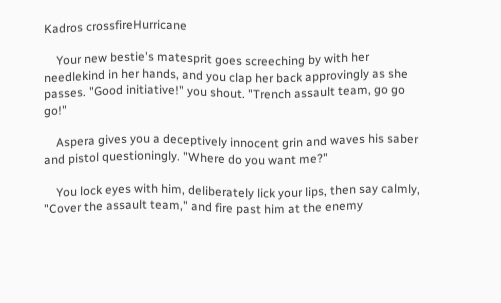Kadros crossfireHurricane

    Your new bestie's matesprit goes screeching by with her needlekind in her hands, and you clap her back approvingly as she passes. "Good initiative!" you shout. "Trench assault team, go go go!"

    Aspera gives you a deceptively innocent grin and waves his saber and pistol questioningly. "Where do you want me?"

    You lock eyes with him, deliberately lick your lips, then say calmly, "Cover the assault team," and fire past him at the enemy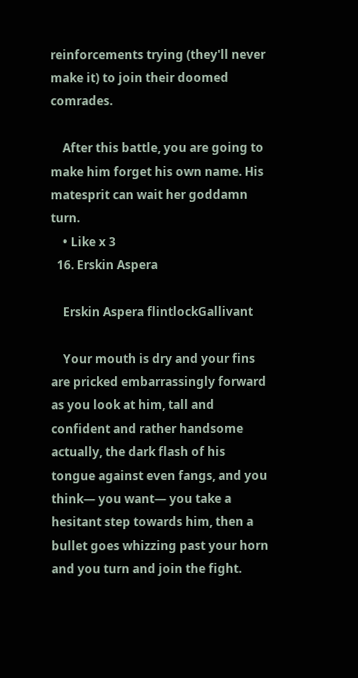reinforcements trying (they'll never make it) to join their doomed comrades.

    After this battle, you are going to make him forget his own name. His matesprit can wait her goddamn turn.
    • Like x 3
  16. Erskin Aspera

    Erskin Aspera flintlockGallivant

    Your mouth is dry and your fins are pricked embarrassingly forward as you look at him, tall and confident and rather handsome actually, the dark flash of his tongue against even fangs, and you think— you want— you take a hesitant step towards him, then a bullet goes whizzing past your horn and you turn and join the fight.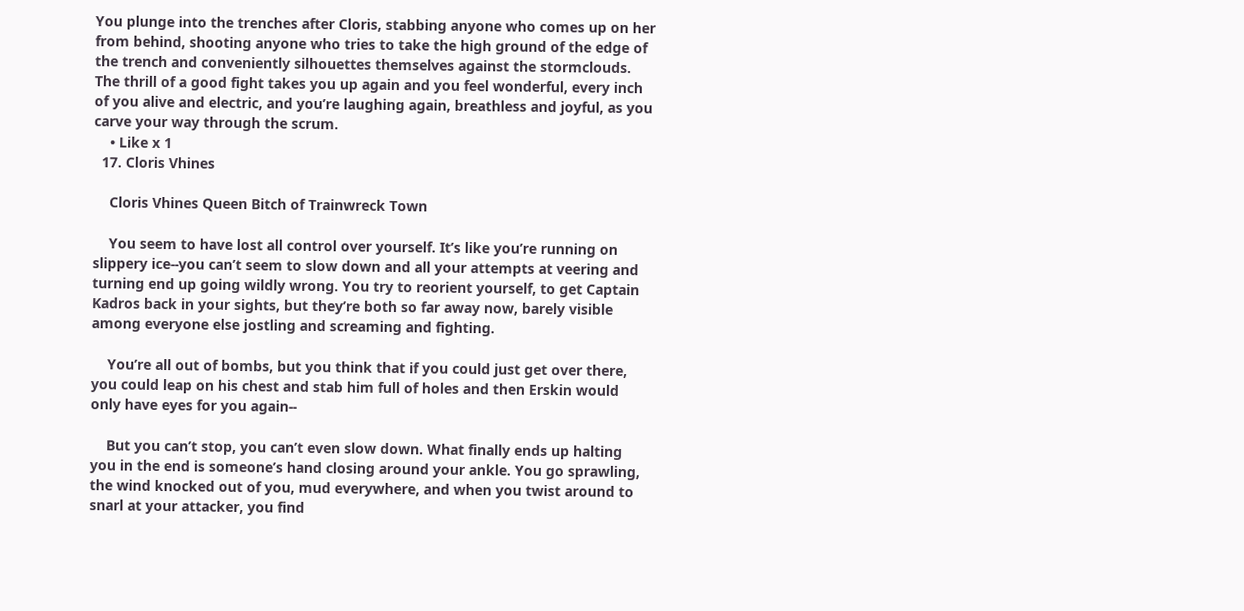You plunge into the trenches after Cloris, stabbing anyone who comes up on her from behind, shooting anyone who tries to take the high ground of the edge of the trench and conveniently silhouettes themselves against the stormclouds. The thrill of a good fight takes you up again and you feel wonderful, every inch of you alive and electric, and you’re laughing again, breathless and joyful, as you carve your way through the scrum.
    • Like x 1
  17. Cloris Vhines

    Cloris Vhines Queen Bitch of Trainwreck Town

    You seem to have lost all control over yourself. It’s like you’re running on slippery ice--you can’t seem to slow down and all your attempts at veering and turning end up going wildly wrong. You try to reorient yourself, to get Captain Kadros back in your sights, but they’re both so far away now, barely visible among everyone else jostling and screaming and fighting.

    You’re all out of bombs, but you think that if you could just get over there, you could leap on his chest and stab him full of holes and then Erskin would only have eyes for you again--

    But you can’t stop, you can’t even slow down. What finally ends up halting you in the end is someone’s hand closing around your ankle. You go sprawling, the wind knocked out of you, mud everywhere, and when you twist around to snarl at your attacker, you find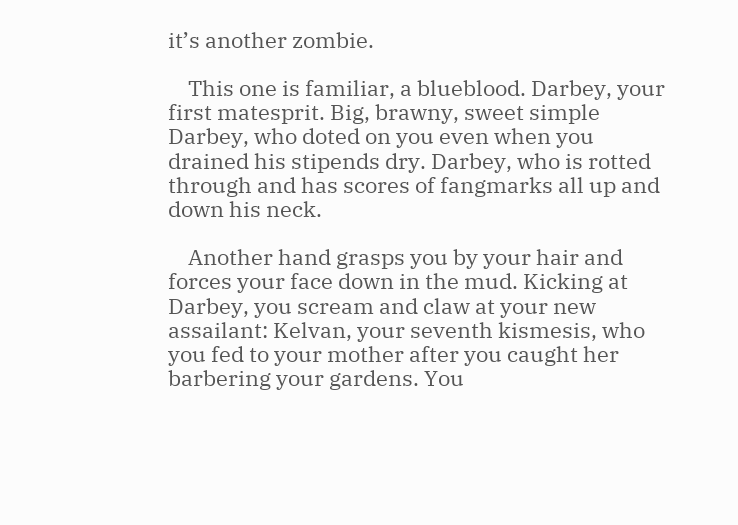it’s another zombie.

    This one is familiar, a blueblood. Darbey, your first matesprit. Big, brawny, sweet simple Darbey, who doted on you even when you drained his stipends dry. Darbey, who is rotted through and has scores of fangmarks all up and down his neck.

    Another hand grasps you by your hair and forces your face down in the mud. Kicking at Darbey, you scream and claw at your new assailant: Kelvan, your seventh kismesis, who you fed to your mother after you caught her barbering your gardens. You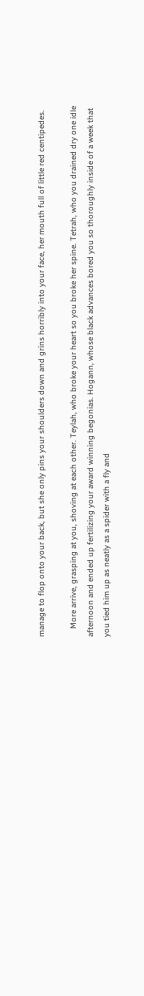manage to flop onto your back, but she only pins your shoulders down and grins horribly into your face, her mouth full of little red centipedes.

    More arrive, grasping at you, shoving at each other. Teylah, who broke your heart so you broke her spine. Tetrah, who you drained dry one idle afternoon and ended up fertilizing your award winning begonias. Hogann, whose black advances bored you so thoroughly inside of a week that you tied him up as neatly as a spider with a fly and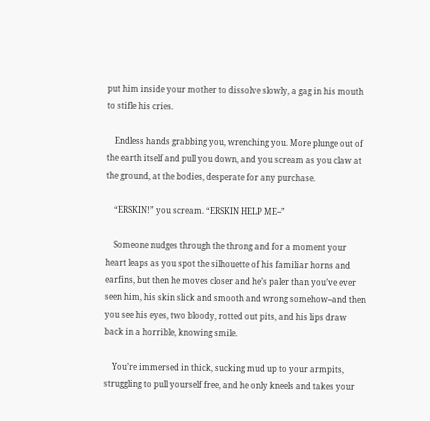put him inside your mother to dissolve slowly, a gag in his mouth to stifle his cries.

    Endless hands grabbing you, wrenching you. More plunge out of the earth itself and pull you down, and you scream as you claw at the ground, at the bodies, desperate for any purchase.

    “ERSKIN!” you scream. “ERSKIN HELP ME--”

    Someone nudges through the throng and for a moment your heart leaps as you spot the silhouette of his familiar horns and earfins, but then he moves closer and he’s paler than you’ve ever seen him, his skin slick and smooth and wrong somehow--and then you see his eyes, two bloody, rotted out pits, and his lips draw back in a horrible, knowing smile.

    You’re immersed in thick, sucking mud up to your armpits, struggling to pull yourself free, and he only kneels and takes your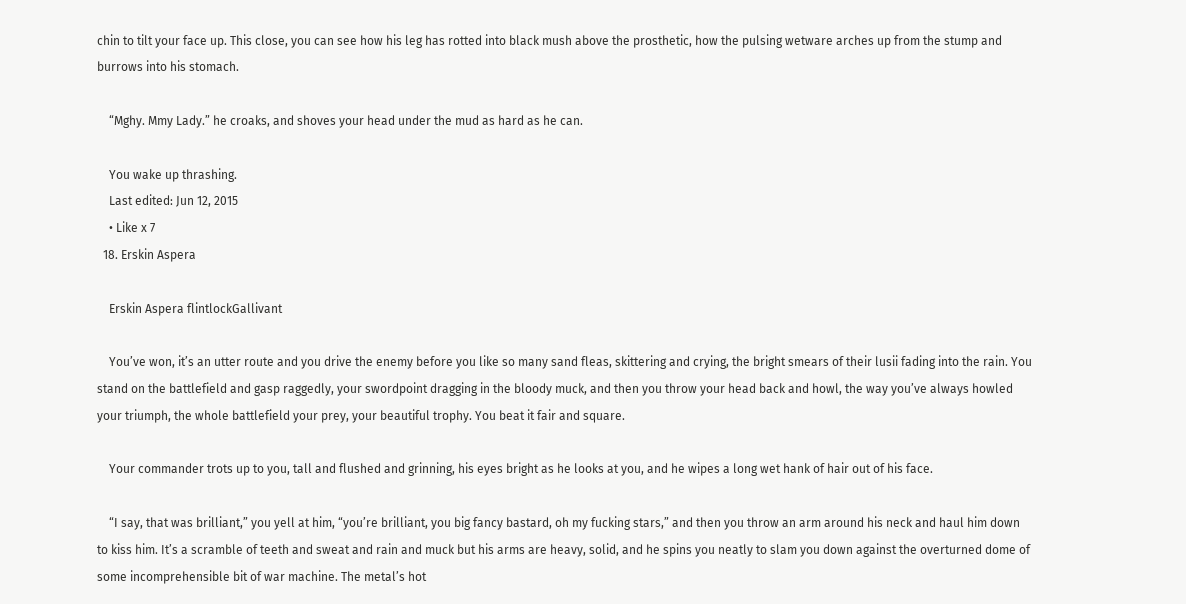chin to tilt your face up. This close, you can see how his leg has rotted into black mush above the prosthetic, how the pulsing wetware arches up from the stump and burrows into his stomach.

    “Mghy. Mmy Lady.” he croaks, and shoves your head under the mud as hard as he can.

    You wake up thrashing.
    Last edited: Jun 12, 2015
    • Like x 7
  18. Erskin Aspera

    Erskin Aspera flintlockGallivant

    You’ve won, it’s an utter route and you drive the enemy before you like so many sand fleas, skittering and crying, the bright smears of their lusii fading into the rain. You stand on the battlefield and gasp raggedly, your swordpoint dragging in the bloody muck, and then you throw your head back and howl, the way you’ve always howled your triumph, the whole battlefield your prey, your beautiful trophy. You beat it fair and square.

    Your commander trots up to you, tall and flushed and grinning, his eyes bright as he looks at you, and he wipes a long wet hank of hair out of his face.

    “I say, that was brilliant,” you yell at him, “you’re brilliant, you big fancy bastard, oh my fucking stars,” and then you throw an arm around his neck and haul him down to kiss him. It’s a scramble of teeth and sweat and rain and muck but his arms are heavy, solid, and he spins you neatly to slam you down against the overturned dome of some incomprehensible bit of war machine. The metal’s hot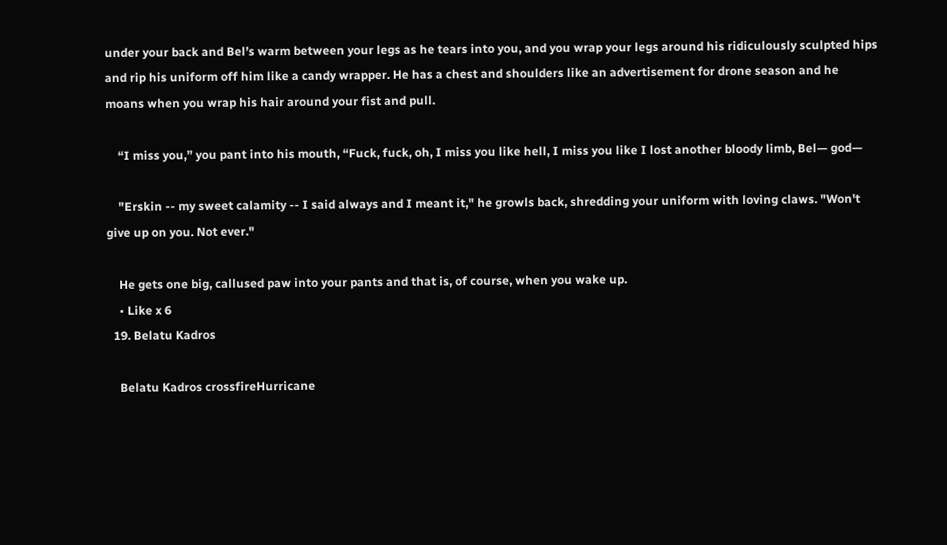under your back and Bel’s warm between your legs as he tears into you, and you wrap your legs around his ridiculously sculpted hips and rip his uniform off him like a candy wrapper. He has a chest and shoulders like an advertisement for drone season and he moans when you wrap his hair around your fist and pull.

    “I miss you,” you pant into his mouth, “Fuck, fuck, oh, I miss you like hell, I miss you like I lost another bloody limb, Bel— god—

    "Erskin -- my sweet calamity -- I said always and I meant it," he growls back, shredding your uniform with loving claws. "Won't give up on you. Not ever."

    He gets one big, callused paw into your pants and that is, of course, when you wake up.
    • Like x 6
  19. Belatu Kadros

    Belatu Kadros crossfireHurricane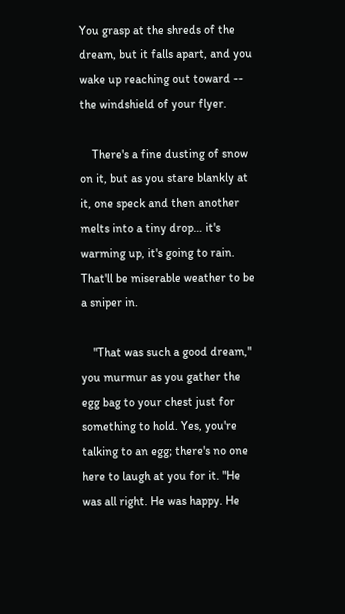You grasp at the shreds of the dream, but it falls apart, and you wake up reaching out toward -- the windshield of your flyer.

    There's a fine dusting of snow on it, but as you stare blankly at it, one speck and then another melts into a tiny drop… it's warming up, it's going to rain. That'll be miserable weather to be a sniper in.

    "That was such a good dream," you murmur as you gather the egg bag to your chest just for something to hold. Yes, you're talking to an egg; there's no one here to laugh at you for it. "He was all right. He was happy. He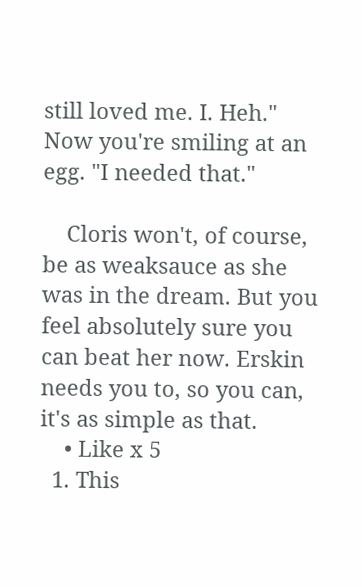still loved me. I. Heh." Now you're smiling at an egg. "I needed that."

    Cloris won't, of course, be as weaksauce as she was in the dream. But you feel absolutely sure you can beat her now. Erskin needs you to, so you can, it's as simple as that.
    • Like x 5
  1. This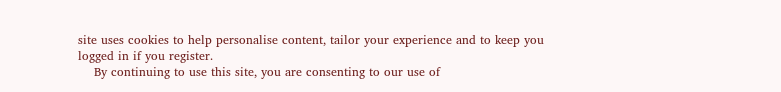site uses cookies to help personalise content, tailor your experience and to keep you logged in if you register.
    By continuing to use this site, you are consenting to our use of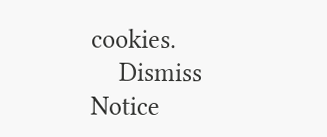cookies.
    Dismiss Notice